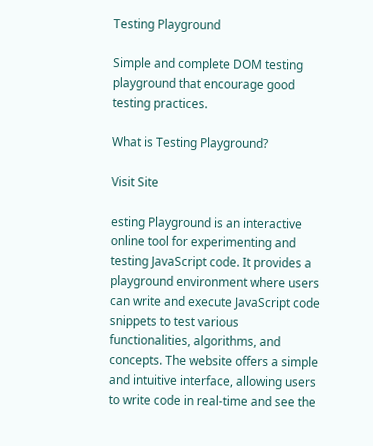Testing Playground

Simple and complete DOM testing playground that encourage good testing practices.

What is Testing Playground?

Visit Site

esting Playground is an interactive online tool for experimenting and testing JavaScript code. It provides a playground environment where users can write and execute JavaScript code snippets to test various functionalities, algorithms, and concepts. The website offers a simple and intuitive interface, allowing users to write code in real-time and see the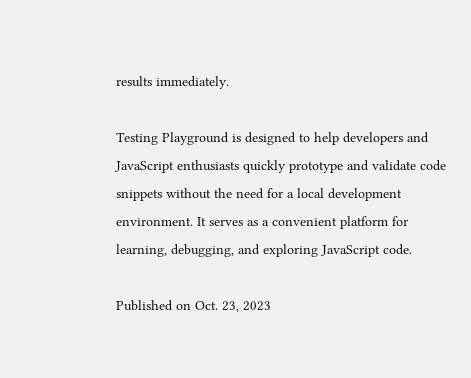results immediately.

Testing Playground is designed to help developers and JavaScript enthusiasts quickly prototype and validate code snippets without the need for a local development environment. It serves as a convenient platform for learning, debugging, and exploring JavaScript code.

Published on Oct. 23, 2023